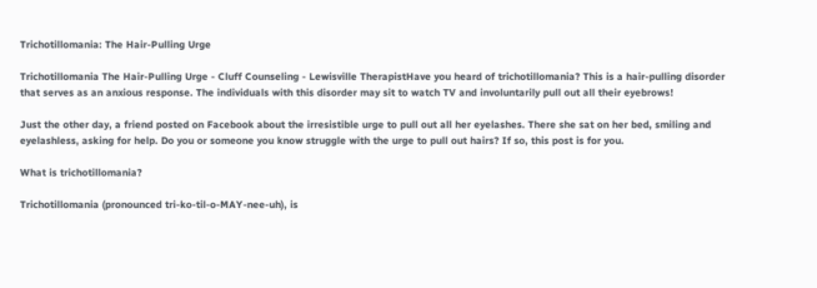Trichotillomania: The Hair-Pulling Urge

Trichotillomania The Hair-Pulling Urge - Cluff Counseling - Lewisville TherapistHave you heard of trichotillomania? This is a hair-pulling disorder that serves as an anxious response. The individuals with this disorder may sit to watch TV and involuntarily pull out all their eyebrows!

Just the other day, a friend posted on Facebook about the irresistible urge to pull out all her eyelashes. There she sat on her bed, smiling and eyelashless, asking for help. Do you or someone you know struggle with the urge to pull out hairs? If so, this post is for you.

What is trichotillomania?

Trichotillomania (pronounced tri-ko-til-o-MAY-nee-uh), is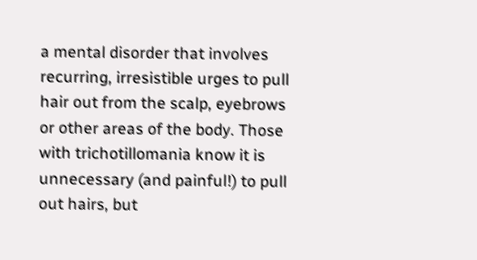a mental disorder that involves recurring, irresistible urges to pull hair out from the scalp, eyebrows or other areas of the body. Those with trichotillomania know it is unnecessary (and painful!) to pull out hairs, but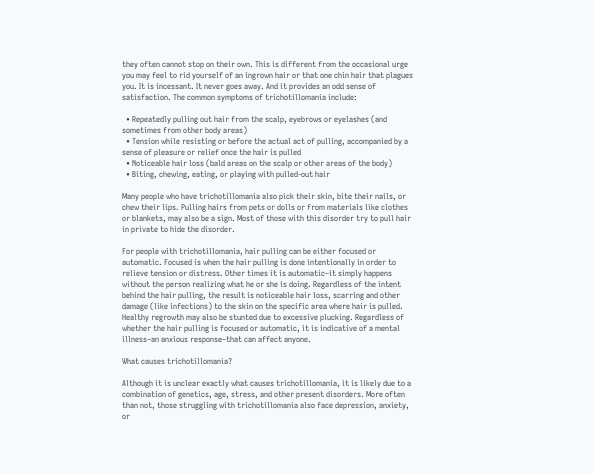they often cannot stop on their own. This is different from the occasional urge you may feel to rid yourself of an ingrown hair or that one chin hair that plagues you. It is incessant. It never goes away. And it provides an odd sense of satisfaction. The common symptoms of trichotillomania include:

  • Repeatedly pulling out hair from the scalp, eyebrows or eyelashes (and sometimes from other body areas)
  • Tension while resisting or before the actual act of pulling, accompanied by a sense of pleasure or relief once the hair is pulled
  • Noticeable hair loss (bald areas on the scalp or other areas of the body)
  • Biting, chewing, eating, or playing with pulled-out hair

Many people who have trichotillomania also pick their skin, bite their nails, or chew their lips. Pulling hairs from pets or dolls or from materials like clothes or blankets, may also be a sign. Most of those with this disorder try to pull hair in private to hide the disorder.

For people with trichotillomania, hair pulling can be either focused or automatic. Focused is when the hair pulling is done intentionally in order to relieve tension or distress. Other times it is automatic–it simply happens without the person realizing what he or she is doing. Regardless of the intent behind the hair pulling, the result is noticeable hair loss, scarring and other damage (like infections) to the skin on the specific area where hair is pulled. Healthy regrowth may also be stunted due to excessive plucking. Regardless of whether the hair pulling is focused or automatic, it is indicative of a mental illness–an anxious response–that can affect anyone.

What causes trichotillomania?

Although it is unclear exactly what causes trichotillomania, it is likely due to a combination of genetics, age, stress, and other present disorders. More often than not, those struggling with trichotillomania also face depression, anxiety, or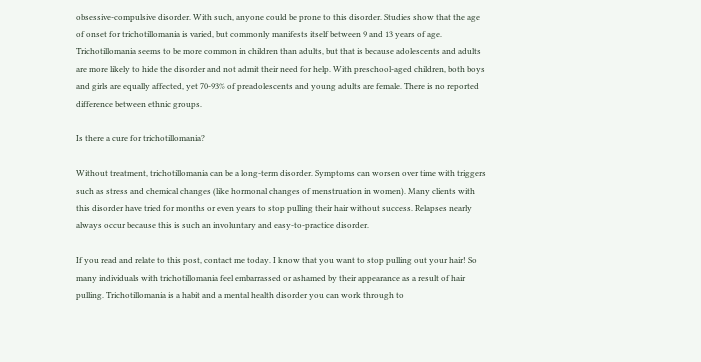obsessive-compulsive disorder. With such, anyone could be prone to this disorder. Studies show that the age of onset for trichotillomania is varied, but commonly manifests itself between 9 and 13 years of age. Trichotillomania seems to be more common in children than adults, but that is because adolescents and adults are more likely to hide the disorder and not admit their need for help. With preschool-aged children, both boys and girls are equally affected, yet 70-93% of preadolescents and young adults are female. There is no reported difference between ethnic groups.

Is there a cure for trichotillomania?

Without treatment, trichotillomania can be a long-term disorder. Symptoms can worsen over time with triggers such as stress and chemical changes (like hormonal changes of menstruation in women). Many clients with this disorder have tried for months or even years to stop pulling their hair without success. Relapses nearly always occur because this is such an involuntary and easy-to-practice disorder.

If you read and relate to this post, contact me today. I know that you want to stop pulling out your hair! So many individuals with trichotillomania feel embarrassed or ashamed by their appearance as a result of hair pulling. Trichotillomania is a habit and a mental health disorder you can work through to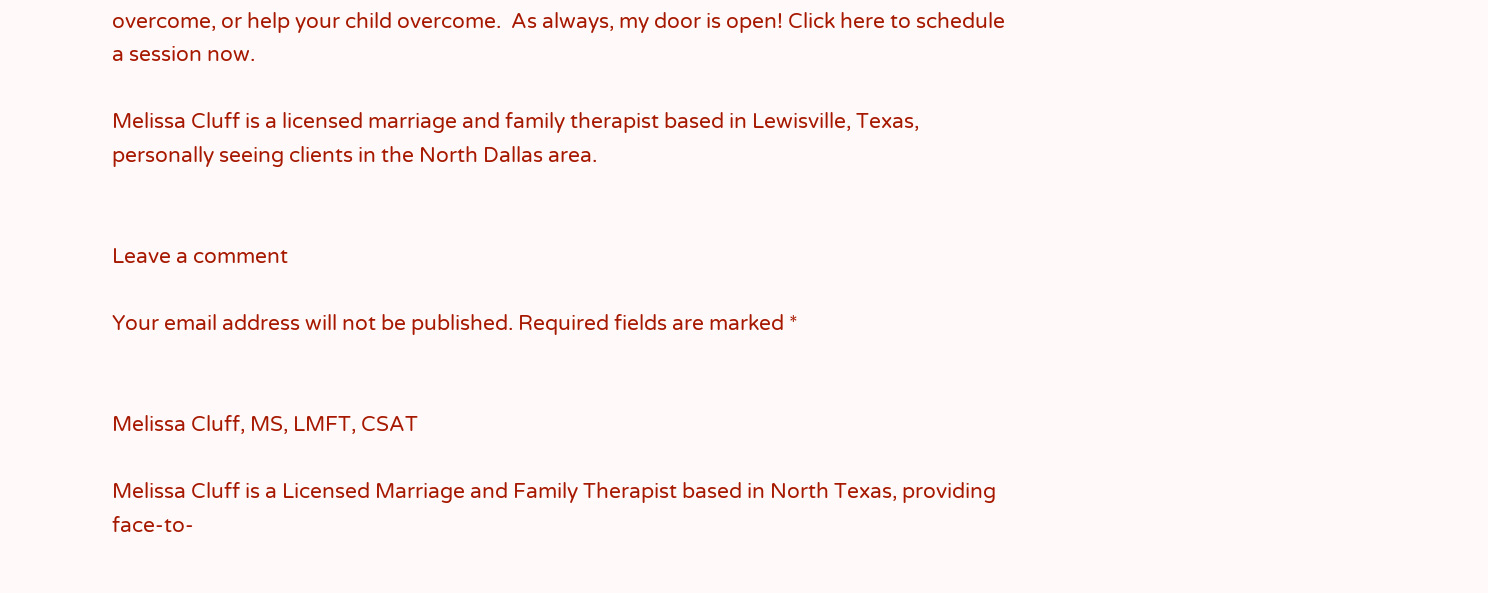overcome, or help your child overcome.  As always, my door is open! Click here to schedule a session now.

Melissa Cluff is a licensed marriage and family therapist based in Lewisville, Texas, personally seeing clients in the North Dallas area.


Leave a comment

Your email address will not be published. Required fields are marked *


Melissa Cluff, MS, LMFT, CSAT

Melissa Cluff is a Licensed Marriage and Family Therapist based in North Texas, providing face-to-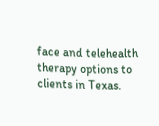face and telehealth therapy options to clients in Texas.